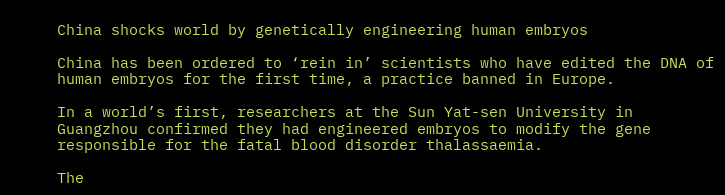China shocks world by genetically engineering human embryos

China has been ordered to ‘rein in’ scientists who have edited the DNA of human embryos for the first time, a practice banned in Europe.

In a world’s first, researchers at the Sun Yat-sen University in Guangzhou confirmed they had engineered embryos to modify the gene responsible for the fatal blood disorder thalassaemia.

The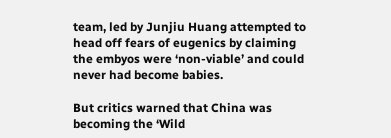team, led by Junjiu Huang attempted to head off fears of eugenics by claiming the embyos were ‘non-viable’ and could never had become babies.

But critics warned that China was becoming the ‘Wild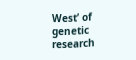West’ of genetic research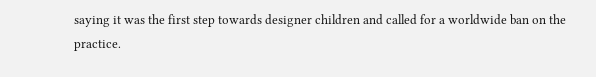saying it was the first step towards designer children and called for a worldwide ban on the practice.